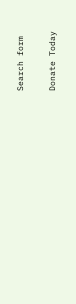Search form

Donate Today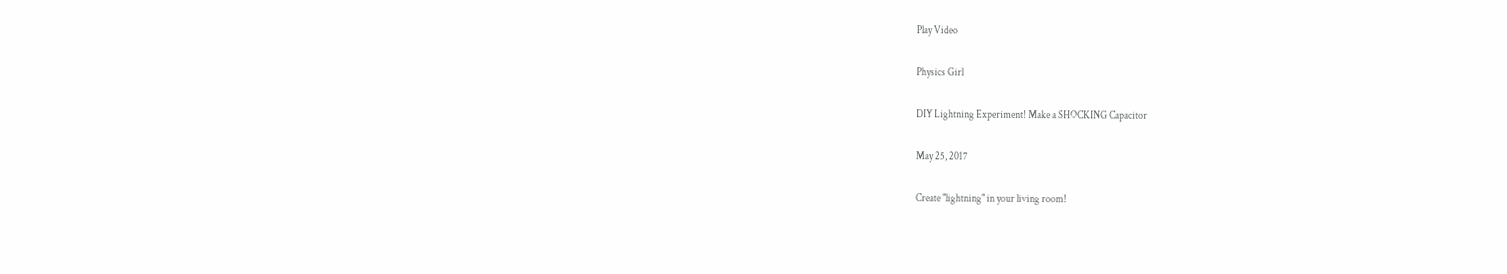Play Video

Physics Girl

DIY Lightning Experiment! Make a SHOCKING Capacitor

May 25, 2017

Create "lightning" in your living room!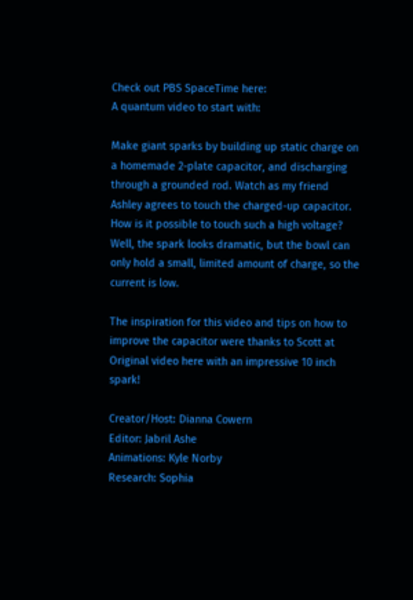Check out PBS SpaceTime here:
A quantum video to start with:

Make giant sparks by building up static charge on a homemade 2-plate capacitor, and discharging through a grounded rod. Watch as my friend Ashley agrees to touch the charged-up capacitor. How is it possible to touch such a high voltage? Well, the spark looks dramatic, but the bowl can only hold a small, limited amount of charge, so the current is low.

The inspiration for this video and tips on how to improve the capacitor were thanks to Scott at Original video here with an impressive 10 inch spark!

Creator/Host: Dianna Cowern
Editor: Jabril Ashe
Animations: Kyle Norby
Research: Sophia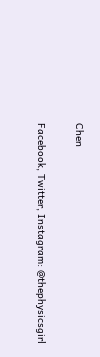Chen

Facebook, Twitter, Instagram: @thephysicsgirl